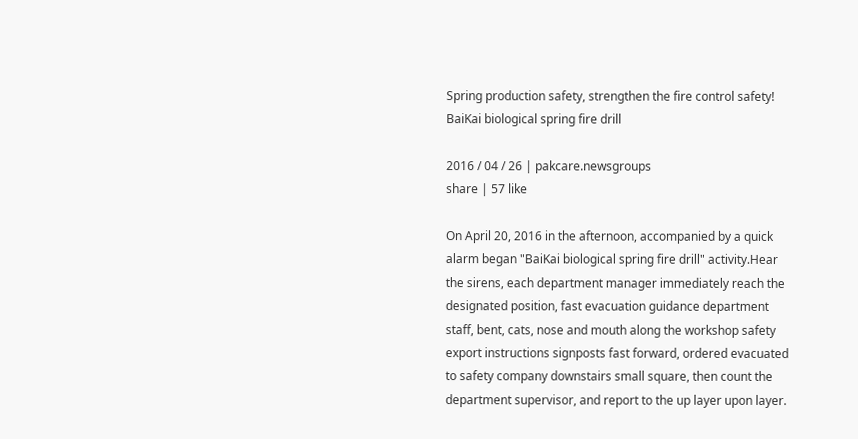Spring production safety, strengthen the fire control safety! BaiKai biological spring fire drill

2016 / 04 / 26 | pakcare.newsgroups
share | 57 like

On April 20, 2016 in the afternoon, accompanied by a quick alarm began "BaiKai biological spring fire drill" activity.Hear the sirens, each department manager immediately reach the designated position, fast evacuation guidance department staff, bent, cats, nose and mouth along the workshop safety export instructions signposts fast forward, ordered evacuated to safety company downstairs small square, then count the department supervisor, and report to the up layer upon layer.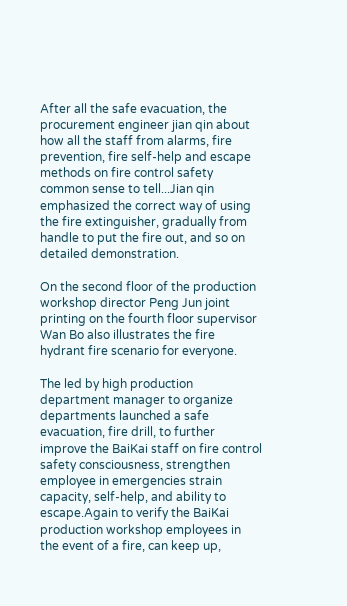After all the safe evacuation, the procurement engineer jian qin about how all the staff from alarms, fire prevention, fire self-help and escape methods on fire control safety common sense to tell...Jian qin emphasized the correct way of using the fire extinguisher, gradually from handle to put the fire out, and so on detailed demonstration.

On the second floor of the production workshop director Peng Jun joint printing on the fourth floor supervisor Wan Bo also illustrates the fire hydrant fire scenario for everyone.

The led by high production department manager to organize departments launched a safe evacuation, fire drill, to further improve the BaiKai staff on fire control safety consciousness, strengthen employee in emergencies strain capacity, self-help, and ability to escape.Again to verify the BaiKai production workshop employees in the event of a fire, can keep up,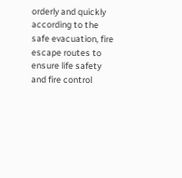orderly and quickly according to the safe evacuation, fire escape routes to ensure life safety and fire control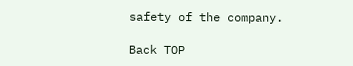safety of the company.

Back TOP